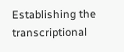Establishing the transcriptional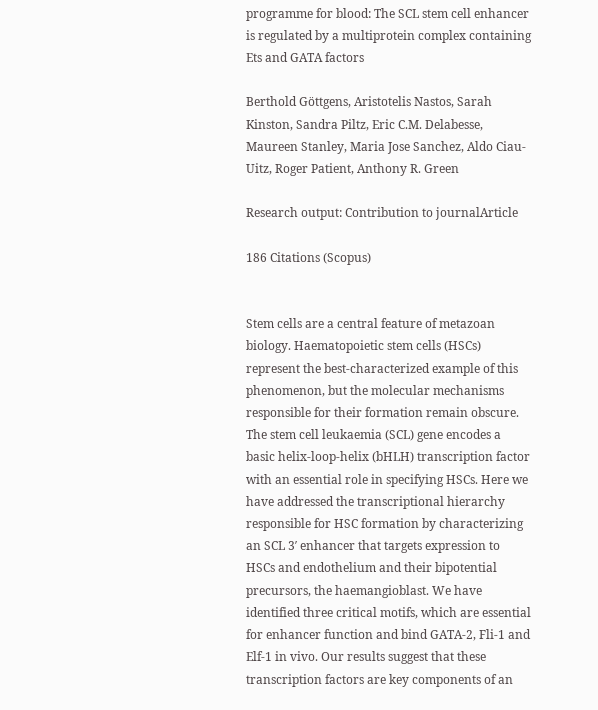programme for blood: The SCL stem cell enhancer is regulated by a multiprotein complex containing Ets and GATA factors

Berthold Göttgens, Aristotelis Nastos, Sarah Kinston, Sandra Piltz, Eric C.M. Delabesse, Maureen Stanley, Maria Jose Sanchez, Aldo Ciau-Uitz, Roger Patient, Anthony R. Green

Research output: Contribution to journalArticle

186 Citations (Scopus)


Stem cells are a central feature of metazoan biology. Haematopoietic stem cells (HSCs) represent the best-characterized example of this phenomenon, but the molecular mechanisms responsible for their formation remain obscure. The stem cell leukaemia (SCL) gene encodes a basic helix-loop-helix (bHLH) transcription factor with an essential role in specifying HSCs. Here we have addressed the transcriptional hierarchy responsible for HSC formation by characterizing an SCL 3′ enhancer that targets expression to HSCs and endothelium and their bipotential precursors, the haemangioblast. We have identified three critical motifs, which are essential for enhancer function and bind GATA-2, Fli-1 and Elf-1 in vivo. Our results suggest that these transcription factors are key components of an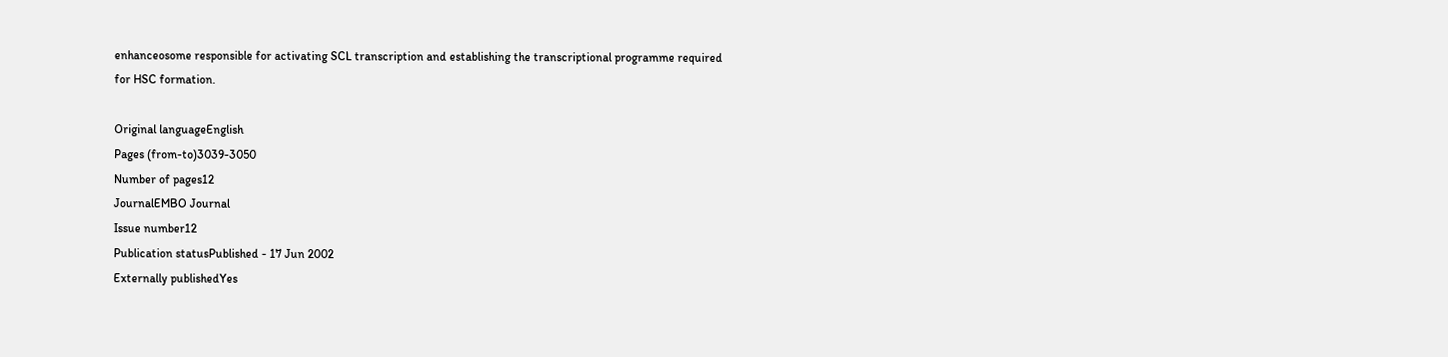enhanceosome responsible for activating SCL transcription and establishing the transcriptional programme required for HSC formation.

Original languageEnglish
Pages (from-to)3039-3050
Number of pages12
JournalEMBO Journal
Issue number12
Publication statusPublished - 17 Jun 2002
Externally publishedYes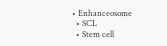• Enhanceosome
  • SCL
  • Stem cell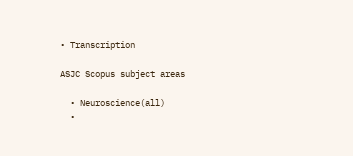• Transcription

ASJC Scopus subject areas

  • Neuroscience(all)
  •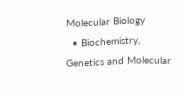Molecular Biology
  • Biochemistry, Genetics and Molecular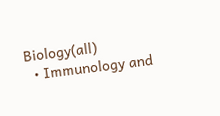Biology(all)
  • Immunology and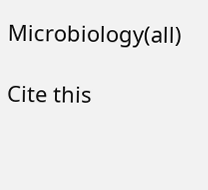Microbiology(all)

Cite this